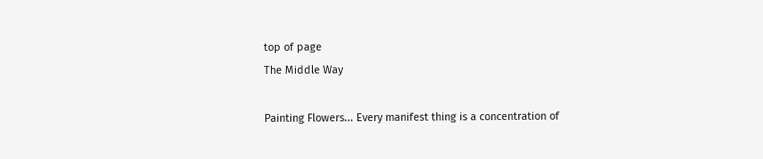top of page
The Middle Way

Painting Flowers... Every manifest thing is a concentration of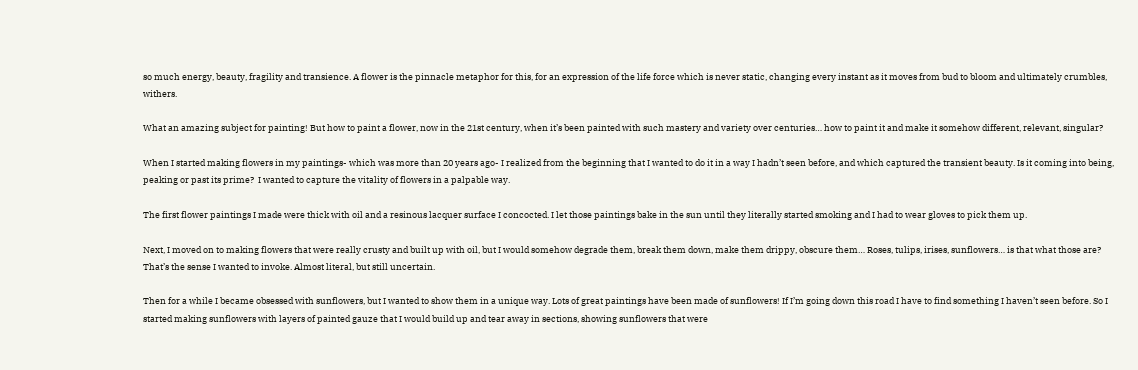so much energy, beauty, fragility and transience. A flower is the pinnacle metaphor for this, for an expression of the life force which is never static, changing every instant as it moves from bud to bloom and ultimately crumbles, withers.

What an amazing subject for painting! But how to paint a flower, now in the 21st century, when it’s been painted with such mastery and variety over centuries… how to paint it and make it somehow different, relevant, singular?

When I started making flowers in my paintings- which was more than 20 years ago- I realized from the beginning that I wanted to do it in a way I hadn’t seen before, and which captured the transient beauty. Is it coming into being, peaking or past its prime?  I wanted to capture the vitality of flowers in a palpable way.

The first flower paintings I made were thick with oil and a resinous lacquer surface I concocted. I let those paintings bake in the sun until they literally started smoking and I had to wear gloves to pick them up.

Next, I moved on to making flowers that were really crusty and built up with oil, but I would somehow degrade them, break them down, make them drippy, obscure them… Roses, tulips, irises, sunflowers… is that what those are? That’s the sense I wanted to invoke. Almost literal, but still uncertain.

Then for a while I became obsessed with sunflowers, but I wanted to show them in a unique way. Lots of great paintings have been made of sunflowers! If I’m going down this road I have to find something I haven’t seen before. So I started making sunflowers with layers of painted gauze that I would build up and tear away in sections, showing sunflowers that were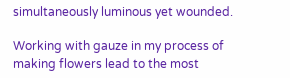simultaneously luminous yet wounded.

Working with gauze in my process of making flowers lead to the most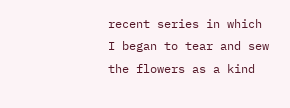recent series in which I began to tear and sew the flowers as a kind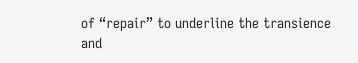of “repair” to underline the transience and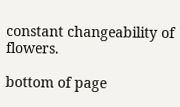constant changeability of flowers.

bottom of page